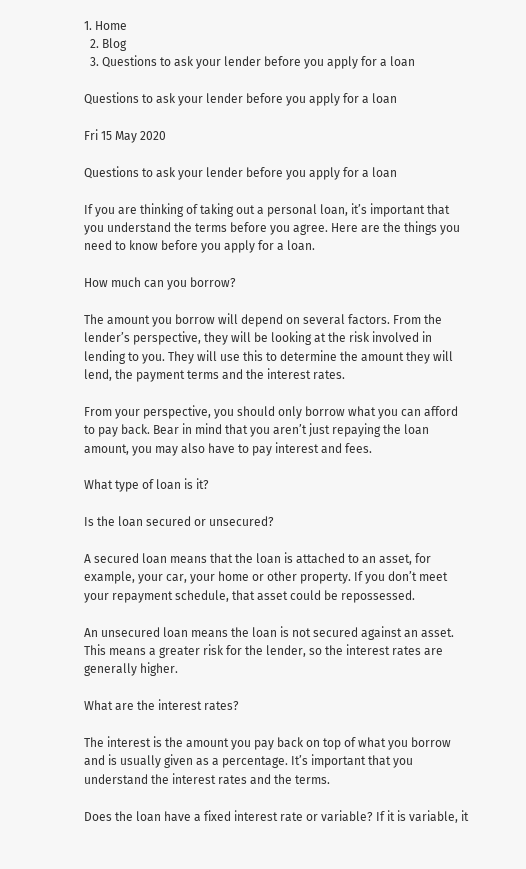1. Home
  2. Blog
  3. Questions to ask your lender before you apply for a loan

Questions to ask your lender before you apply for a loan

Fri 15 May 2020

Questions to ask your lender before you apply for a loan

If you are thinking of taking out a personal loan, it’s important that you understand the terms before you agree. Here are the things you need to know before you apply for a loan.

How much can you borrow?

The amount you borrow will depend on several factors. From the lender’s perspective, they will be looking at the risk involved in lending to you. They will use this to determine the amount they will lend, the payment terms and the interest rates.

From your perspective, you should only borrow what you can afford to pay back. Bear in mind that you aren’t just repaying the loan amount, you may also have to pay interest and fees.

What type of loan is it?

Is the loan secured or unsecured?

A secured loan means that the loan is attached to an asset, for example, your car, your home or other property. If you don’t meet your repayment schedule, that asset could be repossessed.

An unsecured loan means the loan is not secured against an asset. This means a greater risk for the lender, so the interest rates are generally higher.

What are the interest rates?

The interest is the amount you pay back on top of what you borrow and is usually given as a percentage. It’s important that you understand the interest rates and the terms.

Does the loan have a fixed interest rate or variable? If it is variable, it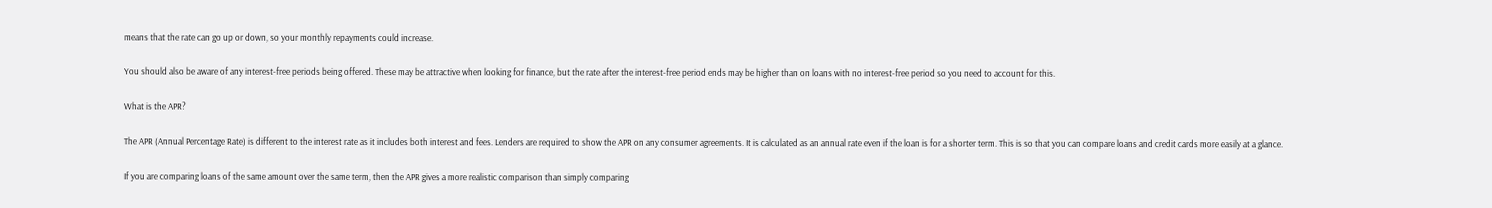means that the rate can go up or down, so your monthly repayments could increase.

You should also be aware of any interest-free periods being offered. These may be attractive when looking for finance, but the rate after the interest-free period ends may be higher than on loans with no interest-free period so you need to account for this.

What is the APR?

The APR (Annual Percentage Rate) is different to the interest rate as it includes both interest and fees. Lenders are required to show the APR on any consumer agreements. It is calculated as an annual rate even if the loan is for a shorter term. This is so that you can compare loans and credit cards more easily at a glance.

If you are comparing loans of the same amount over the same term, then the APR gives a more realistic comparison than simply comparing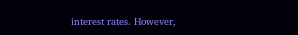interest rates. However,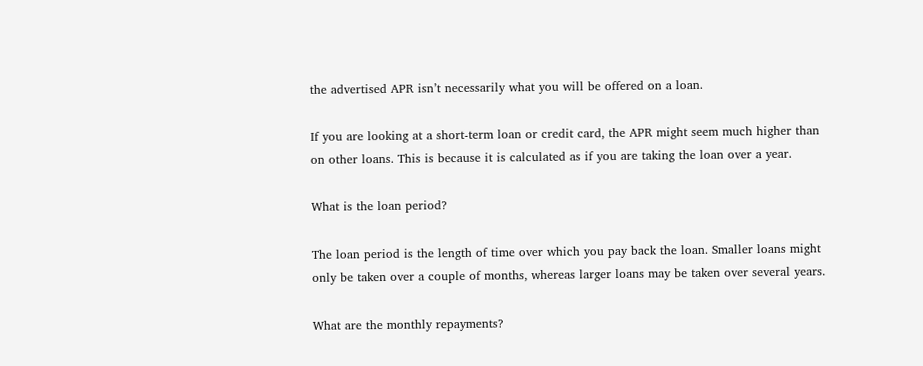the advertised APR isn’t necessarily what you will be offered on a loan.

If you are looking at a short-term loan or credit card, the APR might seem much higher than on other loans. This is because it is calculated as if you are taking the loan over a year.

What is the loan period?

The loan period is the length of time over which you pay back the loan. Smaller loans might only be taken over a couple of months, whereas larger loans may be taken over several years.

What are the monthly repayments?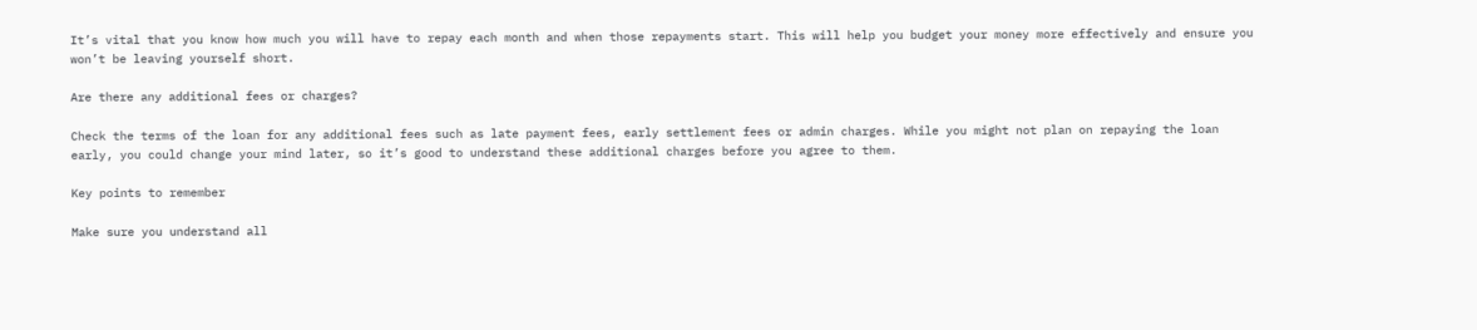It’s vital that you know how much you will have to repay each month and when those repayments start. This will help you budget your money more effectively and ensure you won’t be leaving yourself short.

Are there any additional fees or charges?

Check the terms of the loan for any additional fees such as late payment fees, early settlement fees or admin charges. While you might not plan on repaying the loan early, you could change your mind later, so it’s good to understand these additional charges before you agree to them.

Key points to remember

Make sure you understand all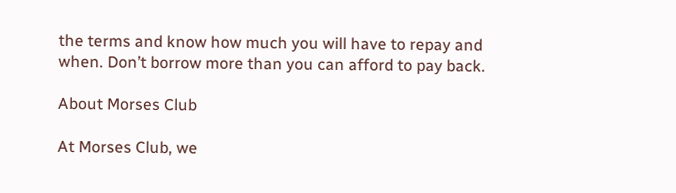the terms and know how much you will have to repay and when. Don’t borrow more than you can afford to pay back.

About Morses Club

At Morses Club, we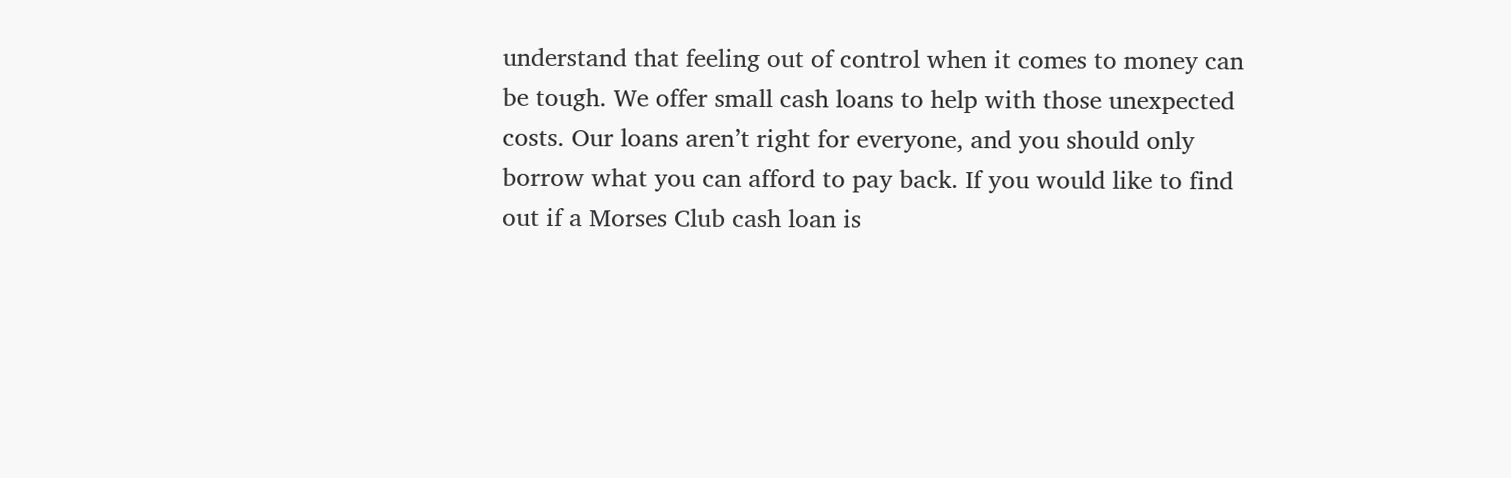understand that feeling out of control when it comes to money can be tough. We offer small cash loans to help with those unexpected costs. Our loans aren’t right for everyone, and you should only borrow what you can afford to pay back. If you would like to find out if a Morses Club cash loan is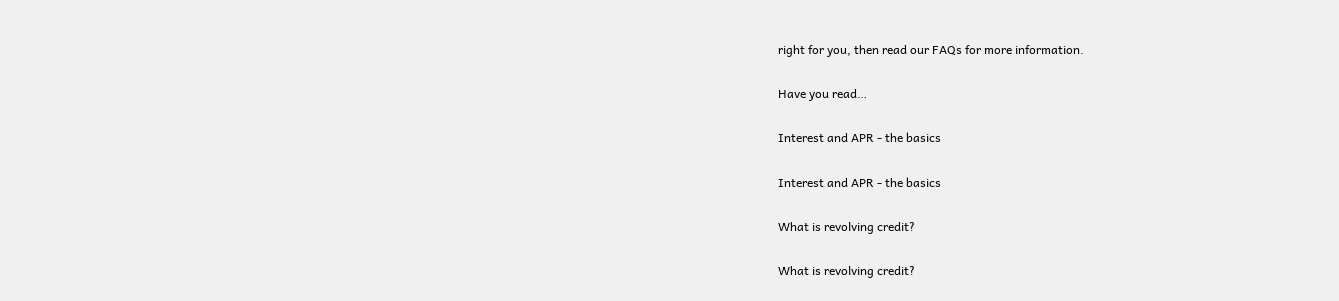right for you, then read our FAQs for more information.

Have you read…

Interest and APR - the basics

Interest and APR - the basics

What is revolving credit?

What is revolving credit?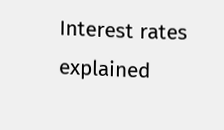Interest rates explained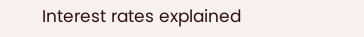Interest rates explained